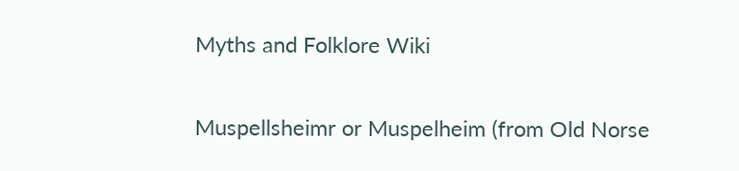Myths and Folklore Wiki

Muspellsheimr or Muspelheim (from Old Norse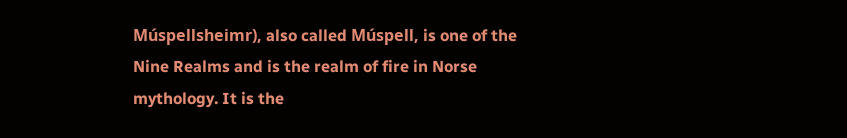Múspellsheimr), also called Múspell, is one of the Nine Realms and is the realm of fire in Norse mythology. It is the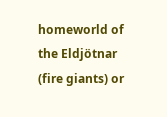homeworld of the Eldjötnar (fire giants) or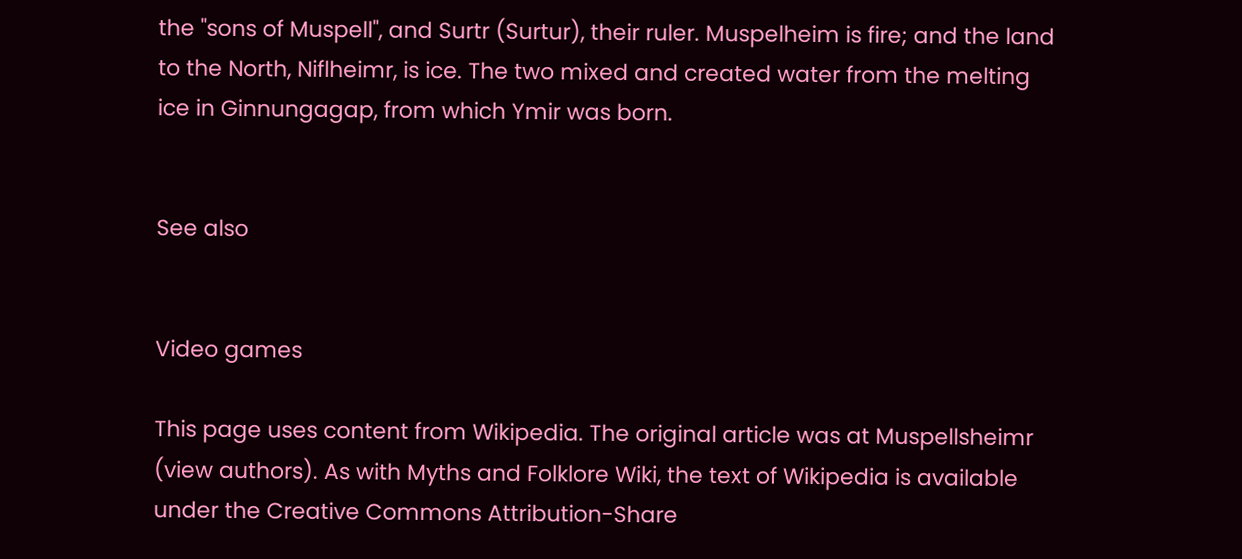the "sons of Muspell", and Surtr (Surtur), their ruler. Muspelheim is fire; and the land to the North, Niflheimr, is ice. The two mixed and created water from the melting ice in Ginnungagap, from which Ymir was born.


See also


Video games

This page uses content from Wikipedia. The original article was at Muspellsheimr (view authors). As with Myths and Folklore Wiki, the text of Wikipedia is available under the Creative Commons Attribution-Share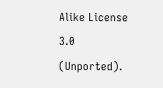Alike License 3.0 (Unported).